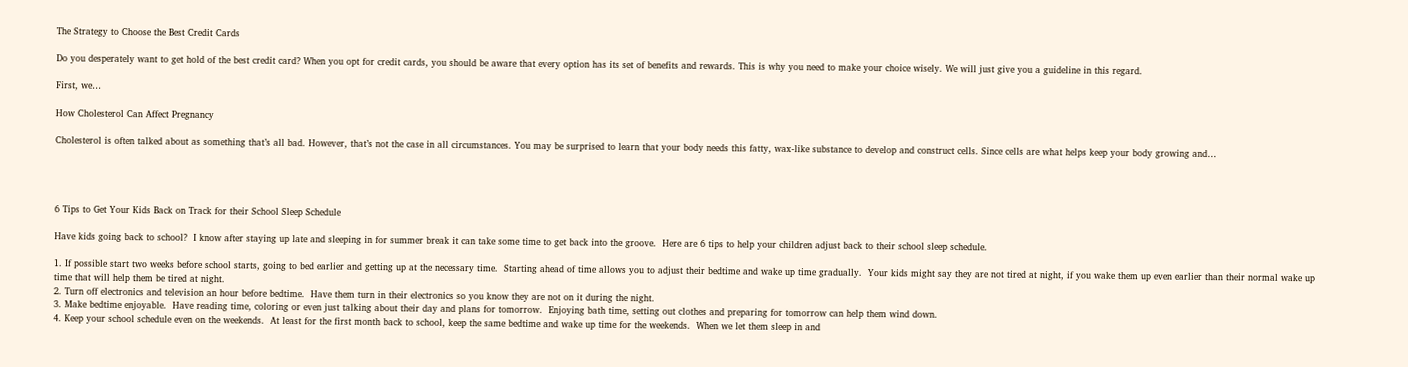The Strategy to Choose the Best Credit Cards

Do you desperately want to get hold of the best credit card? When you opt for credit cards, you should be aware that every option has its set of benefits and rewards. This is why you need to make your choice wisely. We will just give you a guideline in this regard.

First, we…

How Cholesterol Can Affect Pregnancy

Cholesterol is often talked about as something that’s all bad. However, that’s not the case in all circumstances. You may be surprised to learn that your body needs this fatty, wax-like substance to develop and construct cells. Since cells are what helps keep your body growing and…




6 Tips to Get Your Kids Back on Track for their School Sleep Schedule

Have kids going back to school?  I know after staying up late and sleeping in for summer break it can take some time to get back into the groove.  Here are 6 tips to help your children adjust back to their school sleep schedule.

1. If possible start two weeks before school starts, going to bed earlier and getting up at the necessary time.  Starting ahead of time allows you to adjust their bedtime and wake up time gradually.  Your kids might say they are not tired at night, if you wake them up even earlier than their normal wake up time that will help them be tired at night.
2. Turn off electronics and television an hour before bedtime.  Have them turn in their electronics so you know they are not on it during the night.
3. Make bedtime enjoyable.  Have reading time, coloring or even just talking about their day and plans for tomorrow.  Enjoying bath time, setting out clothes and preparing for tomorrow can help them wind down.
4. Keep your school schedule even on the weekends.  At least for the first month back to school, keep the same bedtime and wake up time for the weekends.  When we let them sleep in and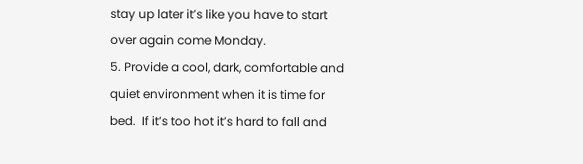stay up later it’s like you have to start over again come Monday.
5. Provide a cool, dark, comfortable and quiet environment when it is time for bed.  If it’s too hot it’s hard to fall and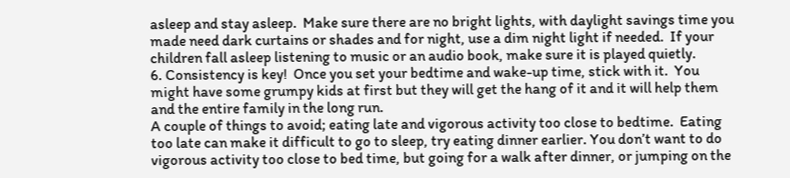asleep and stay asleep.  Make sure there are no bright lights, with daylight savings time you made need dark curtains or shades and for night, use a dim night light if needed.  If your children fall asleep listening to music or an audio book, make sure it is played quietly.
6. Consistency is key!  Once you set your bedtime and wake-up time, stick with it.  You might have some grumpy kids at first but they will get the hang of it and it will help them and the entire family in the long run.
A couple of things to avoid; eating late and vigorous activity too close to bedtime.  Eating too late can make it difficult to go to sleep, try eating dinner earlier. You don’t want to do vigorous activity too close to bed time, but going for a walk after dinner, or jumping on the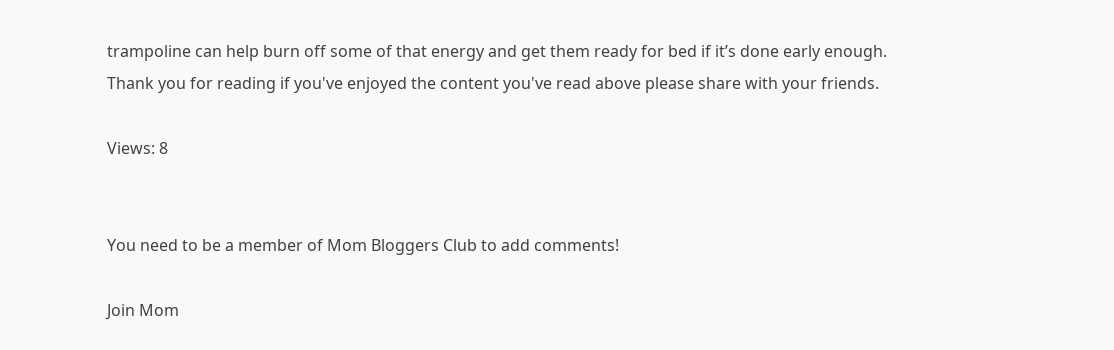trampoline can help burn off some of that energy and get them ready for bed if it’s done early enough.
Thank you for reading if you've enjoyed the content you've read above please share with your friends.

Views: 8


You need to be a member of Mom Bloggers Club to add comments!

Join Mom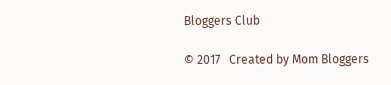Bloggers Club

© 2017   Created by Mom Bloggers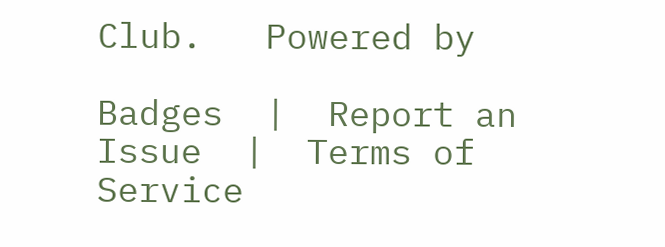Club.   Powered by

Badges  |  Report an Issue  |  Terms of Service